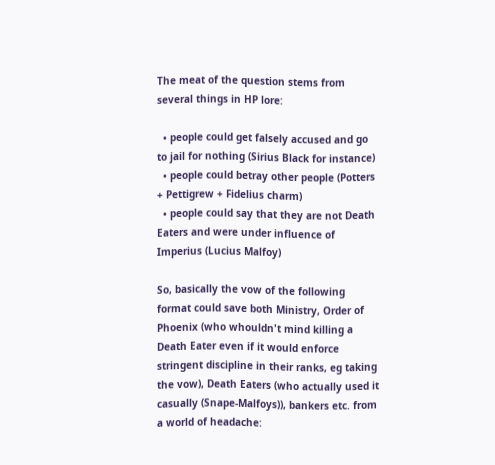The meat of the question stems from several things in HP lore:

  • people could get falsely accused and go to jail for nothing (Sirius Black for instance)
  • people could betray other people (Potters + Pettigrew + Fidelius charm)
  • people could say that they are not Death Eaters and were under influence of Imperius (Lucius Malfoy)

So, basically the vow of the following format could save both Ministry, Order of Phoenix (who whouldn't mind killing a Death Eater even if it would enforce stringent discipline in their ranks, eg taking the vow), Death Eaters (who actually used it casually (Snape-Malfoys)), bankers etc. from a world of headache: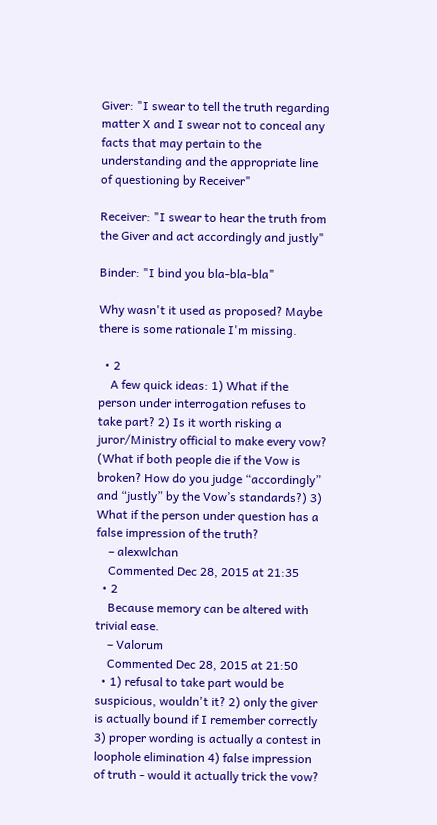Giver: "I swear to tell the truth regarding matter X and I swear not to conceal any facts that may pertain to the understanding and the appropriate line of questioning by Receiver"

Receiver: "I swear to hear the truth from the Giver and act accordingly and justly"

Binder: "I bind you bla-bla-bla"

Why wasn't it used as proposed? Maybe there is some rationale I'm missing.

  • 2
    A few quick ideas: 1) What if the person under interrogation refuses to take part? 2) Is it worth risking a juror/Ministry official to make every vow? (What if both people die if the Vow is broken? How do you judge “accordingly” and “justly” by the Vow’s standards?) 3) What if the person under question has a false impression of the truth?
    – alexwlchan
    Commented Dec 28, 2015 at 21:35
  • 2
    Because memory can be altered with trivial ease.
    – Valorum
    Commented Dec 28, 2015 at 21:50
  • 1) refusal to take part would be suspicious, wouldn't it? 2) only the giver is actually bound if I remember correctly 3) proper wording is actually a contest in loophole elimination 4) false impression of truth - would it actually trick the vow?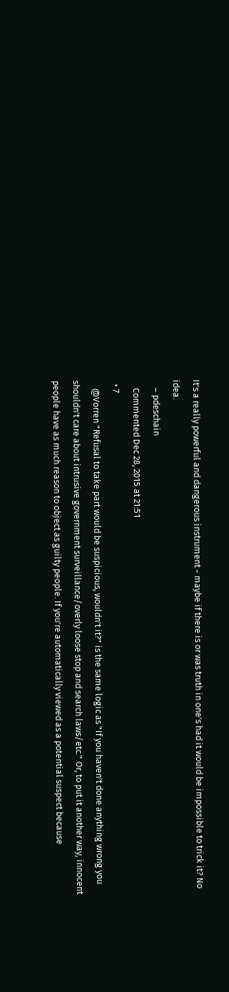It's a really powerful and dangerous instrument - maybe if there is or was truth in one's had it would be impossible to trick it? No idea.
    – pdeschain
    Commented Dec 28, 2015 at 21:51
  • 7
    @Vorren "Refusal to take part would be suspicious, wouldn't it?" is the same logic as "If you haven't done anything wrong you shouldn't care about intrusive government surveillance/overly loose stop and search laws/etc." Or, to put it another way, innocent people have as much reason to object as guilty people. If you're automatically viewed as a potential suspect because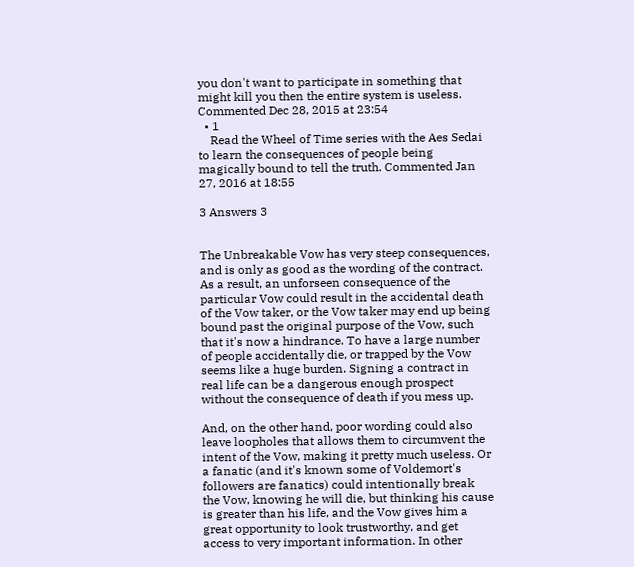you don't want to participate in something that might kill you then the entire system is useless. Commented Dec 28, 2015 at 23:54
  • 1
    Read the Wheel of Time series with the Aes Sedai to learn the consequences of people being magically bound to tell the truth. Commented Jan 27, 2016 at 18:55

3 Answers 3


The Unbreakable Vow has very steep consequences, and is only as good as the wording of the contract. As a result, an unforseen consequence of the particular Vow could result in the accidental death of the Vow taker, or the Vow taker may end up being bound past the original purpose of the Vow, such that it's now a hindrance. To have a large number of people accidentally die, or trapped by the Vow seems like a huge burden. Signing a contract in real life can be a dangerous enough prospect without the consequence of death if you mess up.

And, on the other hand, poor wording could also leave loopholes that allows them to circumvent the intent of the Vow, making it pretty much useless. Or a fanatic (and it's known some of Voldemort's followers are fanatics) could intentionally break the Vow, knowing he will die, but thinking his cause is greater than his life, and the Vow gives him a great opportunity to look trustworthy, and get access to very important information. In other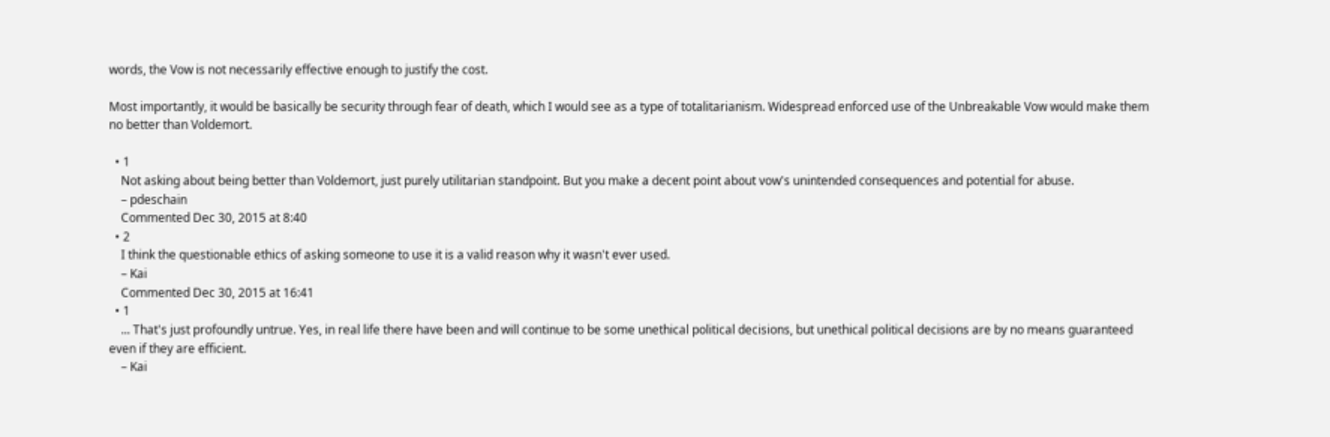words, the Vow is not necessarily effective enough to justify the cost.

Most importantly, it would be basically be security through fear of death, which I would see as a type of totalitarianism. Widespread enforced use of the Unbreakable Vow would make them no better than Voldemort.

  • 1
    Not asking about being better than Voldemort, just purely utilitarian standpoint. But you make a decent point about vow's unintended consequences and potential for abuse.
    – pdeschain
    Commented Dec 30, 2015 at 8:40
  • 2
    I think the questionable ethics of asking someone to use it is a valid reason why it wasn't ever used.
    – Kai
    Commented Dec 30, 2015 at 16:41
  • 1
    ... That's just profoundly untrue. Yes, in real life there have been and will continue to be some unethical political decisions, but unethical political decisions are by no means guaranteed even if they are efficient.
    – Kai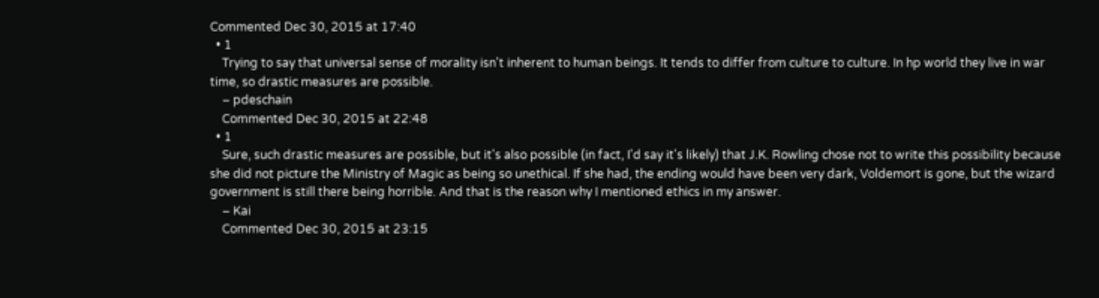Commented Dec 30, 2015 at 17:40
  • 1
    Trying to say that universal sense of morality isn't inherent to human beings. It tends to differ from culture to culture. In hp world they live in war time, so drastic measures are possible.
    – pdeschain
    Commented Dec 30, 2015 at 22:48
  • 1
    Sure, such drastic measures are possible, but it's also possible (in fact, I'd say it's likely) that J.K. Rowling chose not to write this possibility because she did not picture the Ministry of Magic as being so unethical. If she had, the ending would have been very dark, Voldemort is gone, but the wizard government is still there being horrible. And that is the reason why I mentioned ethics in my answer.
    – Kai
    Commented Dec 30, 2015 at 23:15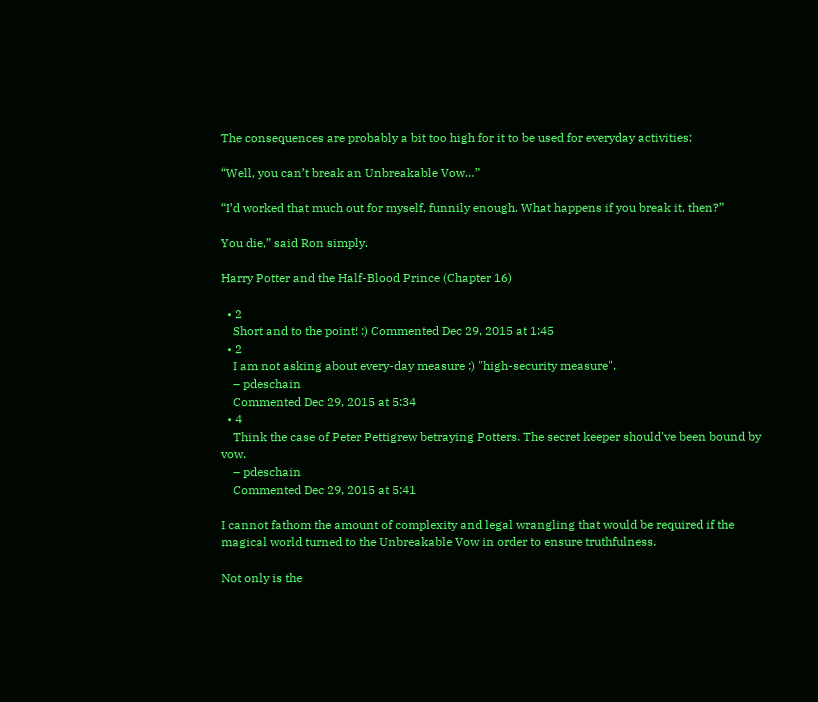The consequences are probably a bit too high for it to be used for everyday activities:

“Well, you can’t break an Unbreakable Vow…”

“I’d worked that much out for myself, funnily enough. What happens if you break it, then?”

You die,” said Ron simply.

Harry Potter and the Half-Blood Prince (Chapter 16)

  • 2
    Short and to the point! :) Commented Dec 29, 2015 at 1:45
  • 2
    I am not asking about every-day measure :) "high-security measure".
    – pdeschain
    Commented Dec 29, 2015 at 5:34
  • 4
    Think the case of Peter Pettigrew betraying Potters. The secret keeper should've been bound by vow.
    – pdeschain
    Commented Dec 29, 2015 at 5:41

I cannot fathom the amount of complexity and legal wrangling that would be required if the magical world turned to the Unbreakable Vow in order to ensure truthfulness.

Not only is the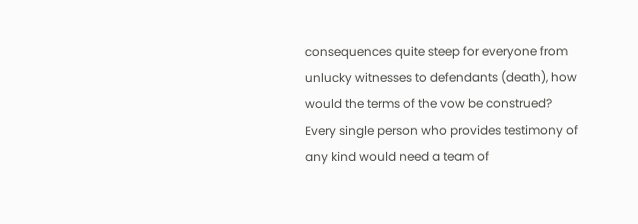consequences quite steep for everyone from unlucky witnesses to defendants (death), how would the terms of the vow be construed? Every single person who provides testimony of any kind would need a team of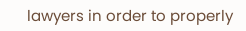lawyers in order to properly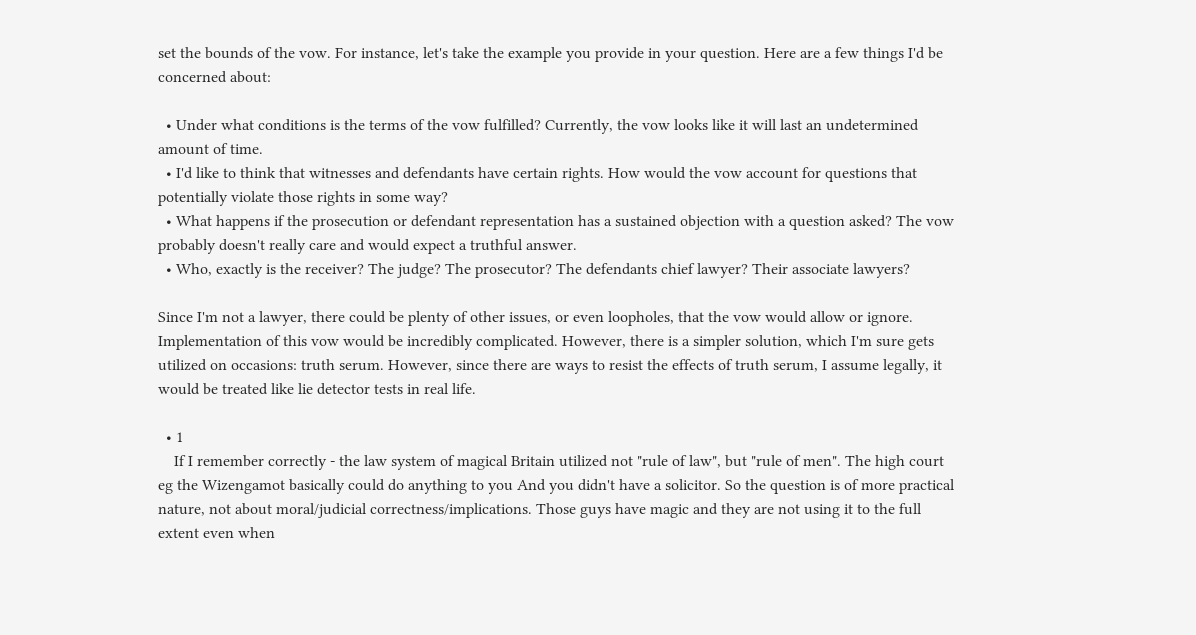set the bounds of the vow. For instance, let's take the example you provide in your question. Here are a few things I'd be concerned about:

  • Under what conditions is the terms of the vow fulfilled? Currently, the vow looks like it will last an undetermined amount of time.
  • I'd like to think that witnesses and defendants have certain rights. How would the vow account for questions that potentially violate those rights in some way?
  • What happens if the prosecution or defendant representation has a sustained objection with a question asked? The vow probably doesn't really care and would expect a truthful answer.
  • Who, exactly is the receiver? The judge? The prosecutor? The defendants chief lawyer? Their associate lawyers?

Since I'm not a lawyer, there could be plenty of other issues, or even loopholes, that the vow would allow or ignore. Implementation of this vow would be incredibly complicated. However, there is a simpler solution, which I'm sure gets utilized on occasions: truth serum. However, since there are ways to resist the effects of truth serum, I assume legally, it would be treated like lie detector tests in real life.

  • 1
    If I remember correctly - the law system of magical Britain utilized not "rule of law", but "rule of men". The high court eg the Wizengamot basically could do anything to you And you didn't have a solicitor. So the question is of more practical nature, not about moral/judicial correctness/implications. Those guys have magic and they are not using it to the full extent even when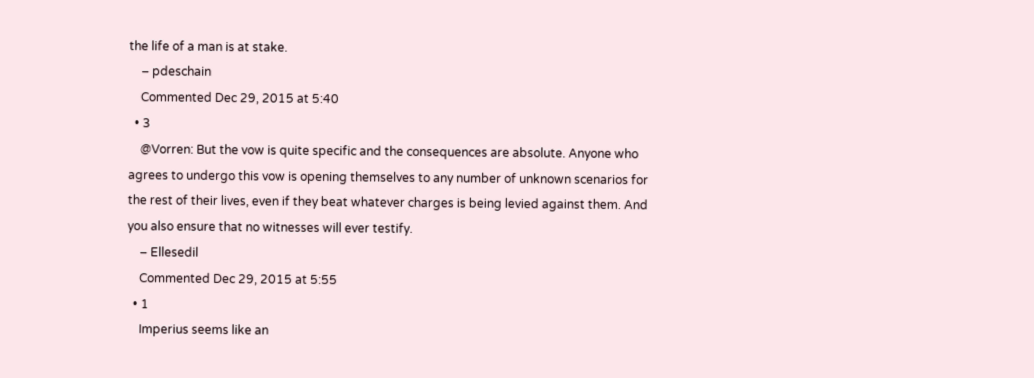the life of a man is at stake.
    – pdeschain
    Commented Dec 29, 2015 at 5:40
  • 3
    @Vorren: But the vow is quite specific and the consequences are absolute. Anyone who agrees to undergo this vow is opening themselves to any number of unknown scenarios for the rest of their lives, even if they beat whatever charges is being levied against them. And you also ensure that no witnesses will ever testify.
    – Ellesedil
    Commented Dec 29, 2015 at 5:55
  • 1
    Imperius seems like an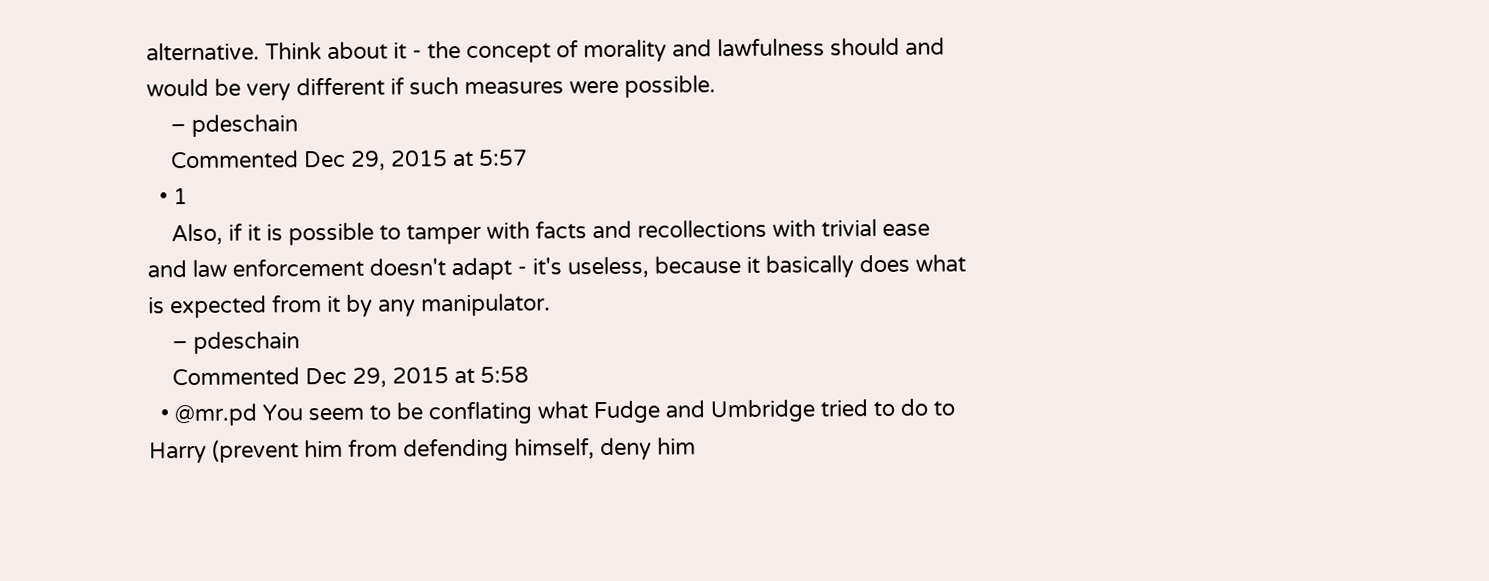alternative. Think about it - the concept of morality and lawfulness should and would be very different if such measures were possible.
    – pdeschain
    Commented Dec 29, 2015 at 5:57
  • 1
    Also, if it is possible to tamper with facts and recollections with trivial ease and law enforcement doesn't adapt - it's useless, because it basically does what is expected from it by any manipulator.
    – pdeschain
    Commented Dec 29, 2015 at 5:58
  • @mr.pd You seem to be conflating what Fudge and Umbridge tried to do to Harry (prevent him from defending himself, deny him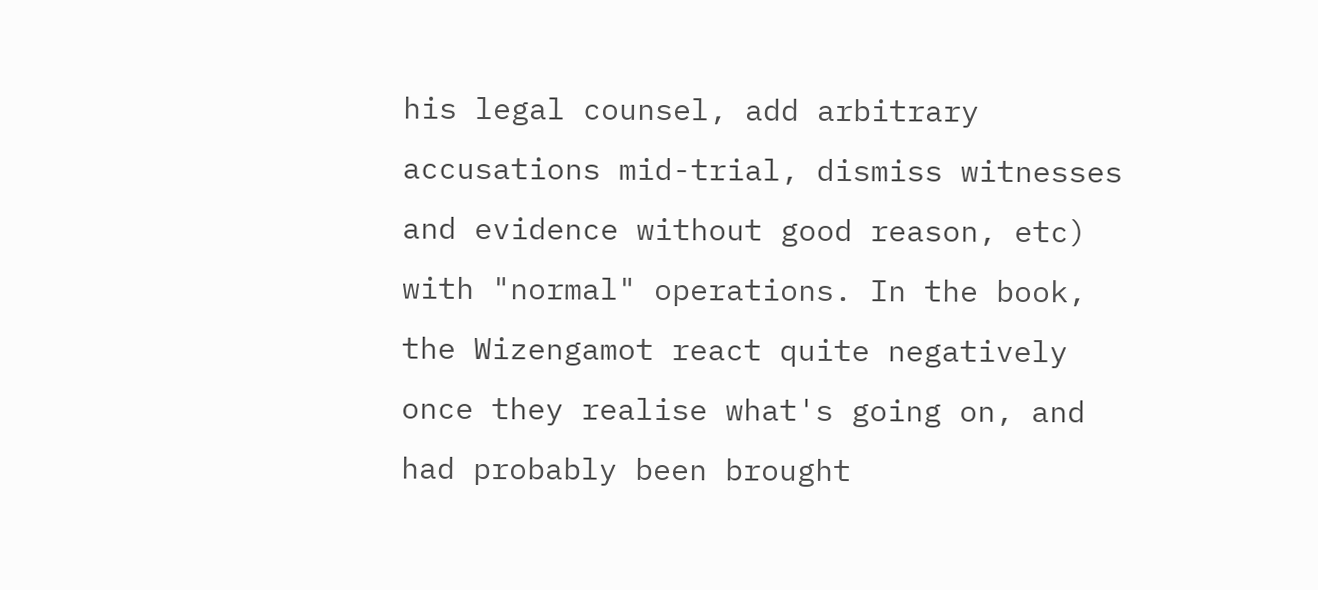his legal counsel, add arbitrary accusations mid-trial, dismiss witnesses and evidence without good reason, etc) with "normal" operations. In the book, the Wizengamot react quite negatively once they realise what's going on, and had probably been brought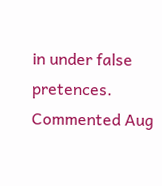in under false pretences. Commented Aug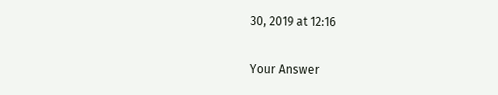30, 2019 at 12:16

Your Answer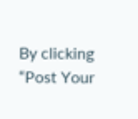By clicking “Post Your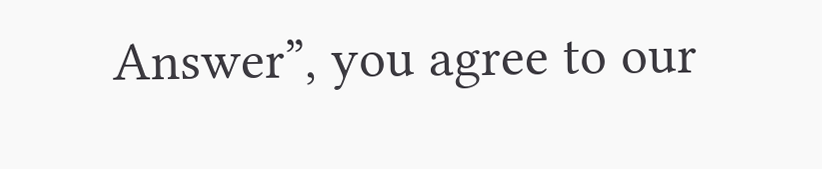Answer”, you agree to our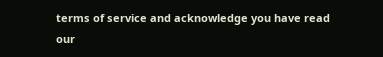terms of service and acknowledge you have read our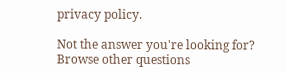privacy policy.

Not the answer you're looking for? Browse other questions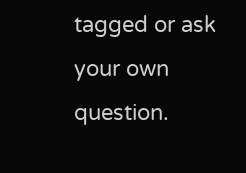tagged or ask your own question.